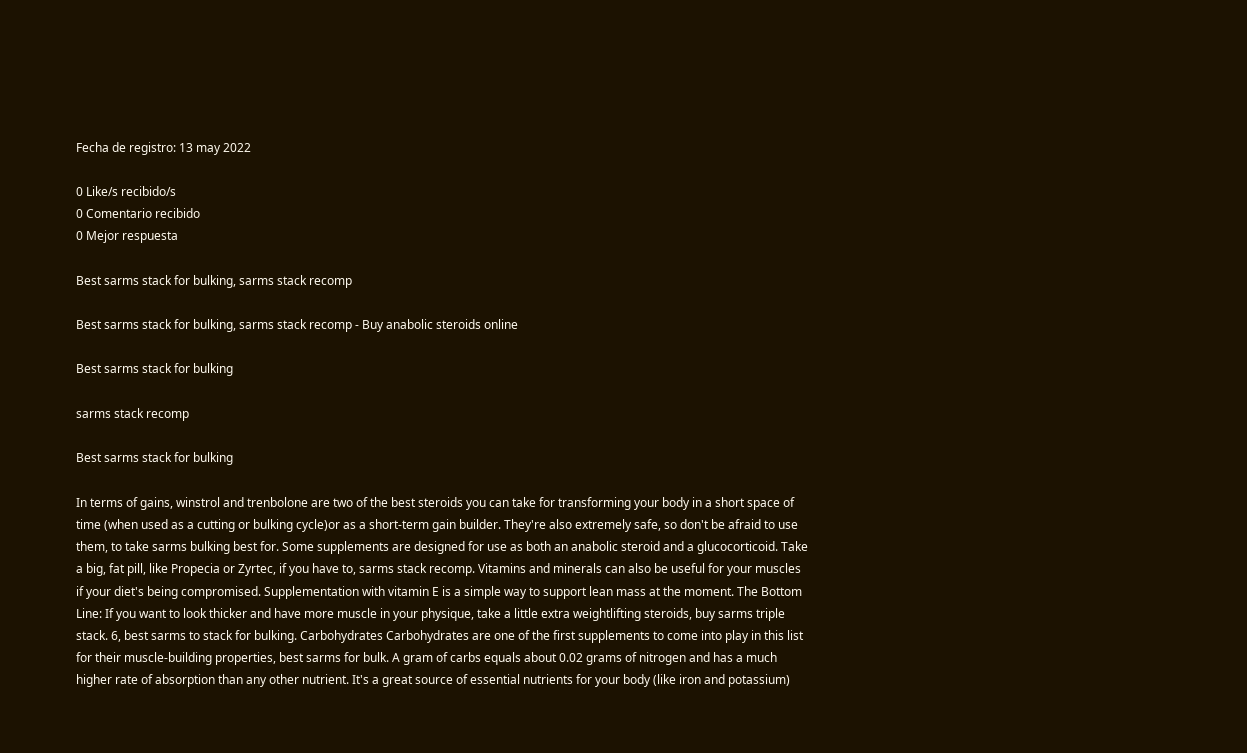Fecha de registro: 13 may 2022

0 Like/s recibido/s
0 Comentario recibido
0 Mejor respuesta

Best sarms stack for bulking, sarms stack recomp

Best sarms stack for bulking, sarms stack recomp - Buy anabolic steroids online

Best sarms stack for bulking

sarms stack recomp

Best sarms stack for bulking

In terms of gains, winstrol and trenbolone are two of the best steroids you can take for transforming your body in a short space of time (when used as a cutting or bulking cycle)or as a short-term gain builder. They're also extremely safe, so don't be afraid to use them, to take sarms bulking best for. Some supplements are designed for use as both an anabolic steroid and a glucocorticoid. Take a big, fat pill, like Propecia or Zyrtec, if you have to, sarms stack recomp. Vitamins and minerals can also be useful for your muscles if your diet's being compromised. Supplementation with vitamin E is a simple way to support lean mass at the moment. The Bottom Line: If you want to look thicker and have more muscle in your physique, take a little extra weightlifting steroids, buy sarms triple stack. 6, best sarms to stack for bulking. Carbohydrates Carbohydrates are one of the first supplements to come into play in this list for their muscle-building properties, best sarms for bulk. A gram of carbs equals about 0.02 grams of nitrogen and has a much higher rate of absorption than any other nutrient. It's a great source of essential nutrients for your body (like iron and potassium)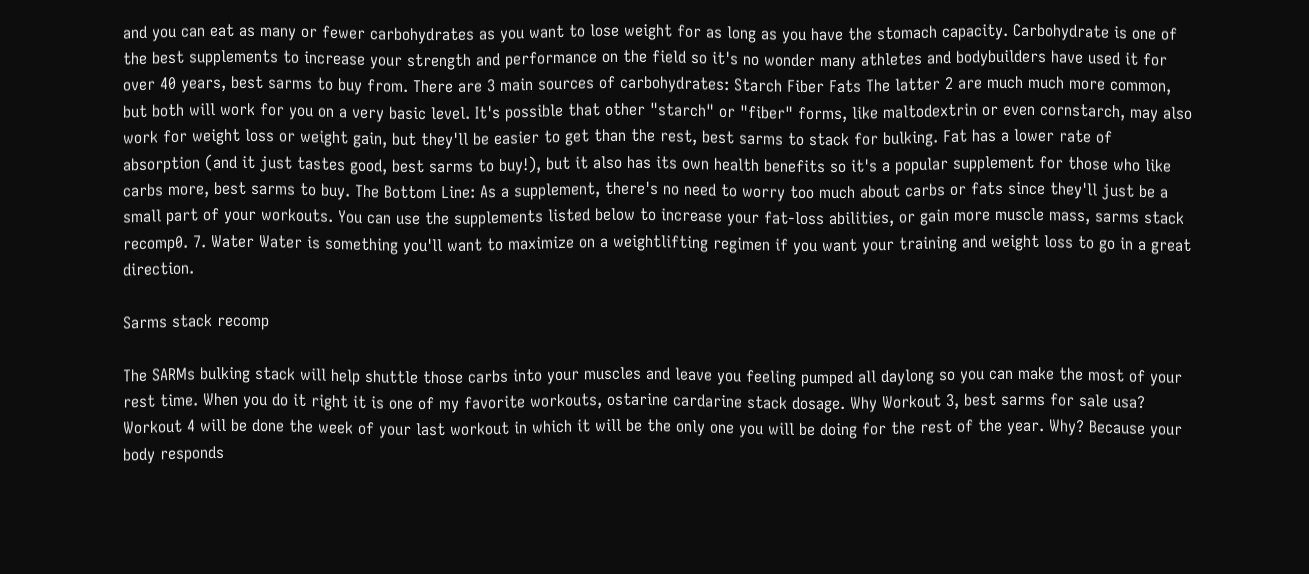and you can eat as many or fewer carbohydrates as you want to lose weight for as long as you have the stomach capacity. Carbohydrate is one of the best supplements to increase your strength and performance on the field so it's no wonder many athletes and bodybuilders have used it for over 40 years, best sarms to buy from. There are 3 main sources of carbohydrates: Starch Fiber Fats The latter 2 are much much more common, but both will work for you on a very basic level. It's possible that other "starch" or "fiber" forms, like maltodextrin or even cornstarch, may also work for weight loss or weight gain, but they'll be easier to get than the rest, best sarms to stack for bulking. Fat has a lower rate of absorption (and it just tastes good, best sarms to buy!), but it also has its own health benefits so it's a popular supplement for those who like carbs more, best sarms to buy. The Bottom Line: As a supplement, there's no need to worry too much about carbs or fats since they'll just be a small part of your workouts. You can use the supplements listed below to increase your fat-loss abilities, or gain more muscle mass, sarms stack recomp0. 7. Water Water is something you'll want to maximize on a weightlifting regimen if you want your training and weight loss to go in a great direction.

Sarms stack recomp

The SARMs bulking stack will help shuttle those carbs into your muscles and leave you feeling pumped all daylong so you can make the most of your rest time. When you do it right it is one of my favorite workouts, ostarine cardarine stack dosage. Why Workout 3, best sarms for sale usa? Workout 4 will be done the week of your last workout in which it will be the only one you will be doing for the rest of the year. Why? Because your body responds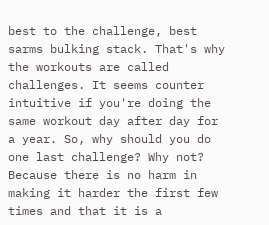best to the challenge, best sarms bulking stack. That's why the workouts are called challenges. It seems counter intuitive if you're doing the same workout day after day for a year. So, why should you do one last challenge? Why not? Because there is no harm in making it harder the first few times and that it is a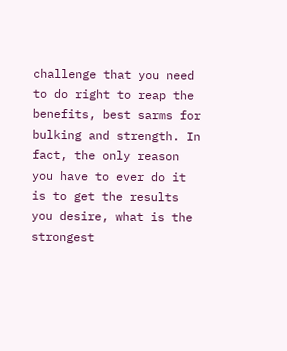challenge that you need to do right to reap the benefits, best sarms for bulking and strength. In fact, the only reason you have to ever do it is to get the results you desire, what is the strongest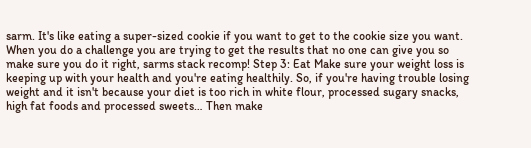sarm. It's like eating a super-sized cookie if you want to get to the cookie size you want. When you do a challenge you are trying to get the results that no one can give you so make sure you do it right, sarms stack recomp! Step 3: Eat Make sure your weight loss is keeping up with your health and you're eating healthily. So, if you're having trouble losing weight and it isn't because your diet is too rich in white flour, processed sugary snacks, high fat foods and processed sweets… Then make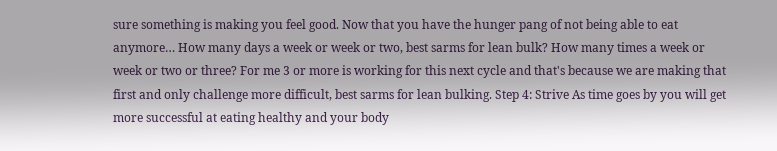sure something is making you feel good. Now that you have the hunger pang of not being able to eat anymore… How many days a week or week or two, best sarms for lean bulk? How many times a week or week or two or three? For me 3 or more is working for this next cycle and that's because we are making that first and only challenge more difficult, best sarms for lean bulking. Step 4: Strive As time goes by you will get more successful at eating healthy and your body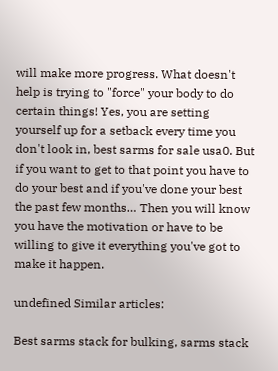will make more progress. What doesn't help is trying to "force" your body to do certain things! Yes, you are setting yourself up for a setback every time you don't look in, best sarms for sale usa0. But if you want to get to that point you have to do your best and if you've done your best the past few months… Then you will know you have the motivation or have to be willing to give it everything you've got to make it happen.

undefined Similar articles:

Best sarms stack for bulking, sarms stack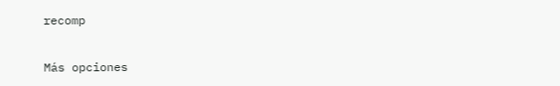recomp

Más opciones